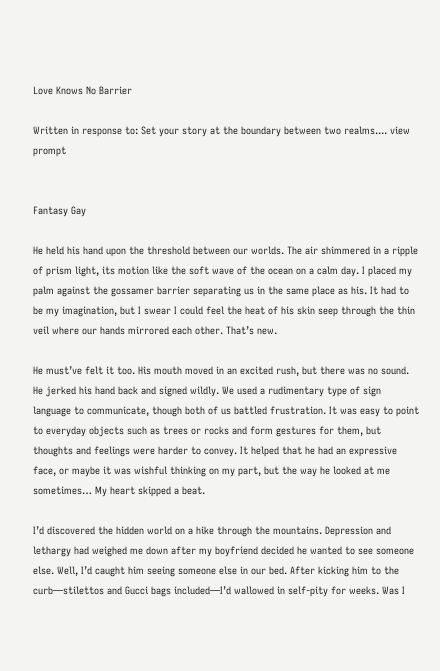Love Knows No Barrier

Written in response to: Set your story at the boundary between two realms.... view prompt


Fantasy Gay

He held his hand upon the threshold between our worlds. The air shimmered in a ripple of prism light, its motion like the soft wave of the ocean on a calm day. I placed my palm against the gossamer barrier separating us in the same place as his. It had to be my imagination, but I swear I could feel the heat of his skin seep through the thin veil where our hands mirrored each other. That’s new.

He must’ve felt it too. His mouth moved in an excited rush, but there was no sound.  He jerked his hand back and signed wildly. We used a rudimentary type of sign language to communicate, though both of us battled frustration. It was easy to point to everyday objects such as trees or rocks and form gestures for them, but thoughts and feelings were harder to convey. It helped that he had an expressive face, or maybe it was wishful thinking on my part, but the way he looked at me sometimes… My heart skipped a beat.

I’d discovered the hidden world on a hike through the mountains. Depression and lethargy had weighed me down after my boyfriend decided he wanted to see someone else. Well, I’d caught him seeing someone else in our bed. After kicking him to the curb—stilettos and Gucci bags included—I’d wallowed in self-pity for weeks. Was I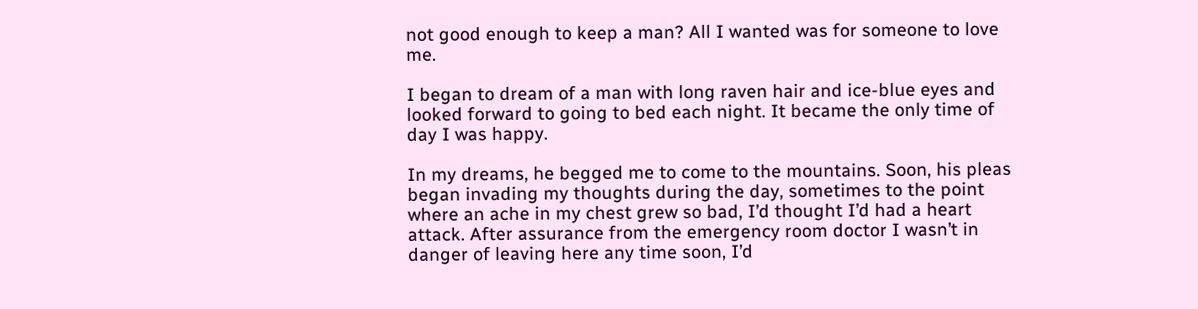not good enough to keep a man? All I wanted was for someone to love me.

I began to dream of a man with long raven hair and ice-blue eyes and looked forward to going to bed each night. It became the only time of day I was happy.

In my dreams, he begged me to come to the mountains. Soon, his pleas began invading my thoughts during the day, sometimes to the point where an ache in my chest grew so bad, I’d thought I’d had a heart attack. After assurance from the emergency room doctor I wasn’t in danger of leaving here any time soon, I’d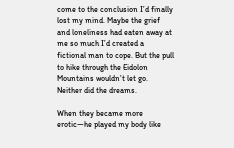come to the conclusion I’d finally lost my mind. Maybe the grief and loneliness had eaten away at me so much I’d created a fictional man to cope. But the pull to hike through the Eidolon Mountains wouldn’t let go. Neither did the dreams.

When they became more erotic—he played my body like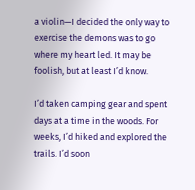a violin—I decided the only way to exercise the demons was to go where my heart led. It may be foolish, but at least I’d know.

I’d taken camping gear and spent days at a time in the woods. For weeks, I’d hiked and explored the trails. I’d soon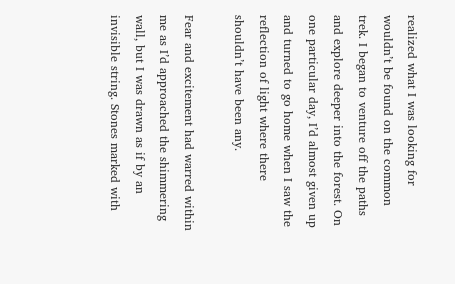realized what I was looking for wouldn’t be found on the common trek. I began to venture off the paths and explore deeper into the forest. On one particular day, I’d almost given up and turned to go home when I saw the reflection of light where there shouldn’t have been any.

Fear and excitement had warred within me as I’d approached the shimmering wall, but I was drawn as if by an invisible string. Stones marked with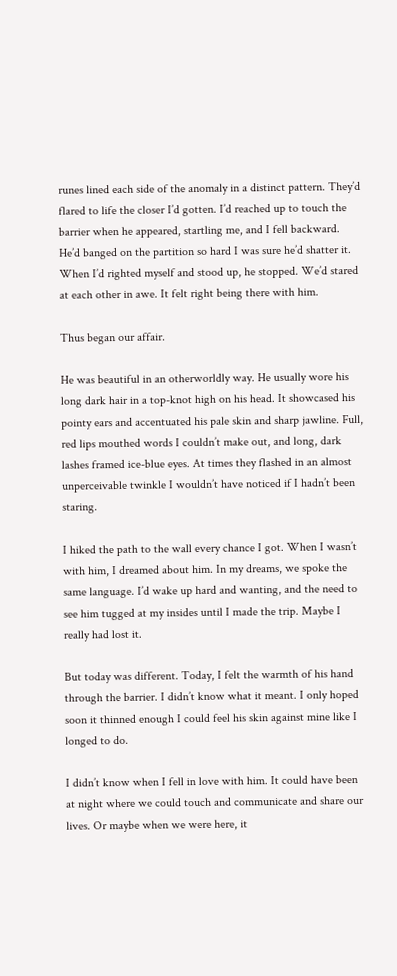runes lined each side of the anomaly in a distinct pattern. They’d flared to life the closer I’d gotten. I’d reached up to touch the barrier when he appeared, startling me, and I fell backward. He’d banged on the partition so hard I was sure he’d shatter it. When I’d righted myself and stood up, he stopped. We’d stared at each other in awe. It felt right being there with him.

Thus began our affair.

He was beautiful in an otherworldly way. He usually wore his long dark hair in a top-knot high on his head. It showcased his pointy ears and accentuated his pale skin and sharp jawline. Full, red lips mouthed words I couldn’t make out, and long, dark lashes framed ice-blue eyes. At times they flashed in an almost unperceivable twinkle I wouldn’t have noticed if I hadn’t been staring.

I hiked the path to the wall every chance I got. When I wasn’t with him, I dreamed about him. In my dreams, we spoke the same language. I’d wake up hard and wanting, and the need to see him tugged at my insides until I made the trip. Maybe I really had lost it.

But today was different. Today, I felt the warmth of his hand through the barrier. I didn’t know what it meant. I only hoped soon it thinned enough I could feel his skin against mine like I longed to do.

I didn’t know when I fell in love with him. It could have been at night where we could touch and communicate and share our lives. Or maybe when we were here, it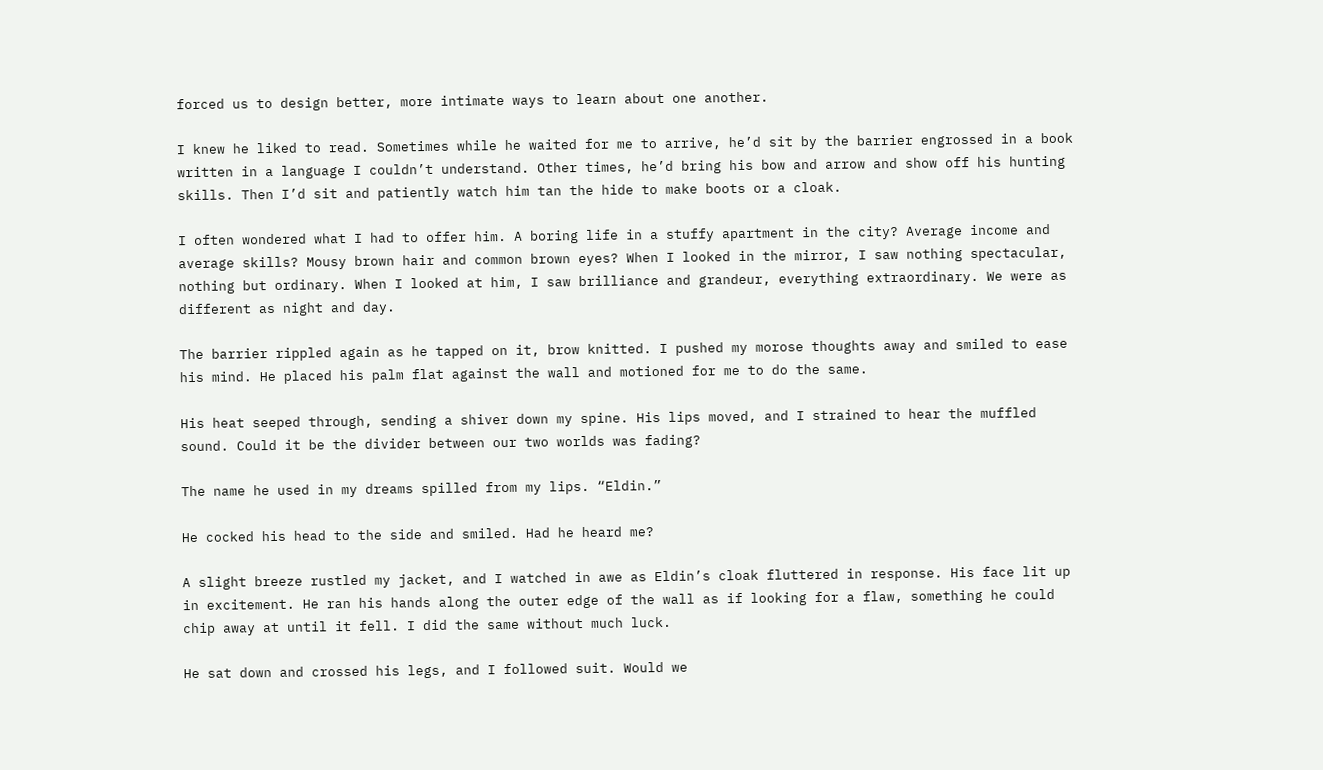forced us to design better, more intimate ways to learn about one another.

I knew he liked to read. Sometimes while he waited for me to arrive, he’d sit by the barrier engrossed in a book written in a language I couldn’t understand. Other times, he’d bring his bow and arrow and show off his hunting skills. Then I’d sit and patiently watch him tan the hide to make boots or a cloak.

I often wondered what I had to offer him. A boring life in a stuffy apartment in the city? Average income and average skills? Mousy brown hair and common brown eyes? When I looked in the mirror, I saw nothing spectacular, nothing but ordinary. When I looked at him, I saw brilliance and grandeur, everything extraordinary. We were as different as night and day.

The barrier rippled again as he tapped on it, brow knitted. I pushed my morose thoughts away and smiled to ease his mind. He placed his palm flat against the wall and motioned for me to do the same.

His heat seeped through, sending a shiver down my spine. His lips moved, and I strained to hear the muffled sound. Could it be the divider between our two worlds was fading?

The name he used in my dreams spilled from my lips. “Eldin.”

He cocked his head to the side and smiled. Had he heard me?

A slight breeze rustled my jacket, and I watched in awe as Eldin’s cloak fluttered in response. His face lit up in excitement. He ran his hands along the outer edge of the wall as if looking for a flaw, something he could chip away at until it fell. I did the same without much luck.

He sat down and crossed his legs, and I followed suit. Would we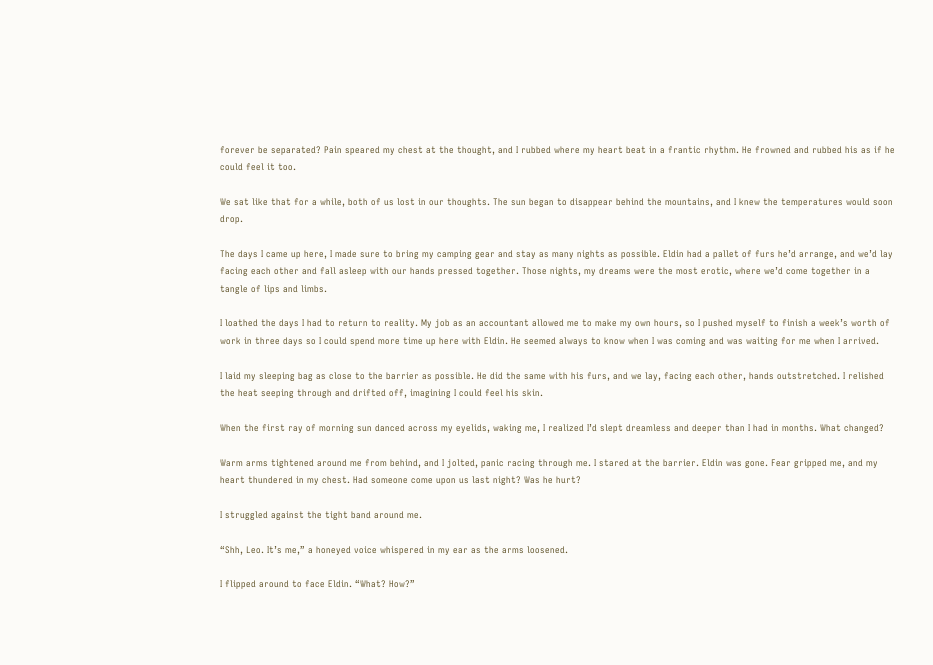forever be separated? Pain speared my chest at the thought, and I rubbed where my heart beat in a frantic rhythm. He frowned and rubbed his as if he could feel it too.

We sat like that for a while, both of us lost in our thoughts. The sun began to disappear behind the mountains, and I knew the temperatures would soon drop.

The days I came up here, I made sure to bring my camping gear and stay as many nights as possible. Eldin had a pallet of furs he’d arrange, and we’d lay facing each other and fall asleep with our hands pressed together. Those nights, my dreams were the most erotic, where we’d come together in a tangle of lips and limbs.

I loathed the days I had to return to reality. My job as an accountant allowed me to make my own hours, so I pushed myself to finish a week’s worth of work in three days so I could spend more time up here with Eldin. He seemed always to know when I was coming and was waiting for me when I arrived.

I laid my sleeping bag as close to the barrier as possible. He did the same with his furs, and we lay, facing each other, hands outstretched. I relished the heat seeping through and drifted off, imagining I could feel his skin.

When the first ray of morning sun danced across my eyelids, waking me, I realized I’d slept dreamless and deeper than I had in months. What changed?

Warm arms tightened around me from behind, and I jolted, panic racing through me. I stared at the barrier. Eldin was gone. Fear gripped me, and my heart thundered in my chest. Had someone come upon us last night? Was he hurt?

I struggled against the tight band around me.

“Shh, Leo. It’s me,” a honeyed voice whispered in my ear as the arms loosened.

I flipped around to face Eldin. “What? How?”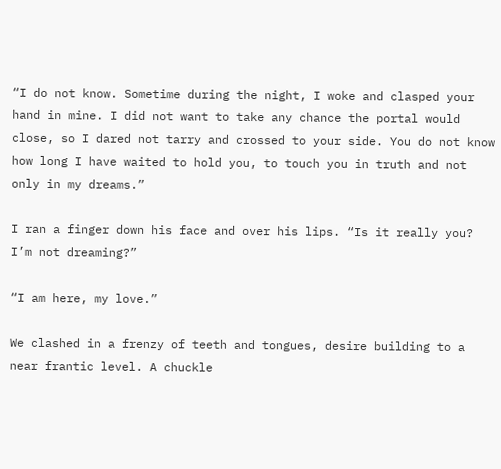“I do not know. Sometime during the night, I woke and clasped your hand in mine. I did not want to take any chance the portal would close, so I dared not tarry and crossed to your side. You do not know how long I have waited to hold you, to touch you in truth and not only in my dreams.”

I ran a finger down his face and over his lips. “Is it really you? I’m not dreaming?”

“I am here, my love.”

We clashed in a frenzy of teeth and tongues, desire building to a near frantic level. A chuckle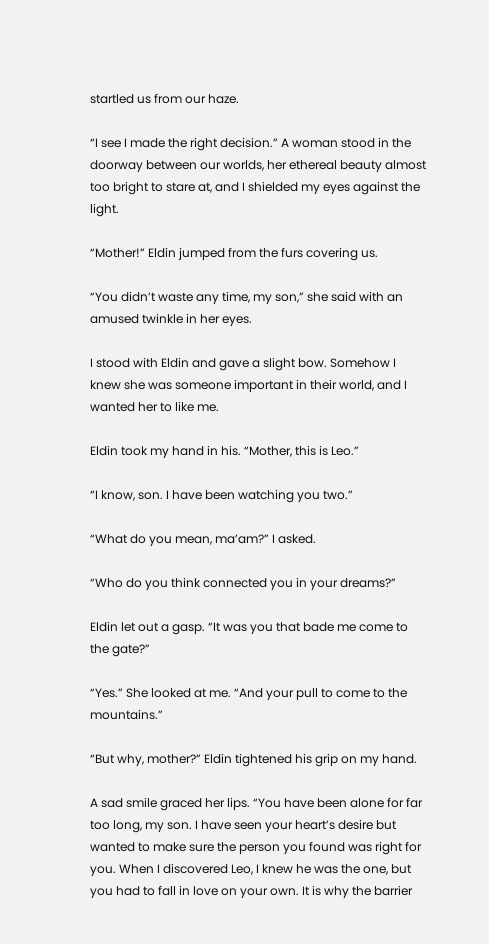startled us from our haze.

“I see I made the right decision.” A woman stood in the doorway between our worlds, her ethereal beauty almost too bright to stare at, and I shielded my eyes against the light.

“Mother!” Eldin jumped from the furs covering us.

“You didn’t waste any time, my son,” she said with an amused twinkle in her eyes.

I stood with Eldin and gave a slight bow. Somehow I knew she was someone important in their world, and I wanted her to like me.

Eldin took my hand in his. “Mother, this is Leo.”

“I know, son. I have been watching you two.”

“What do you mean, ma’am?” I asked.

“Who do you think connected you in your dreams?”

Eldin let out a gasp. “It was you that bade me come to the gate?”

“Yes.” She looked at me. “And your pull to come to the mountains.”

“But why, mother?” Eldin tightened his grip on my hand.

A sad smile graced her lips. “You have been alone for far too long, my son. I have seen your heart’s desire but wanted to make sure the person you found was right for you. When I discovered Leo, I knew he was the one, but you had to fall in love on your own. It is why the barrier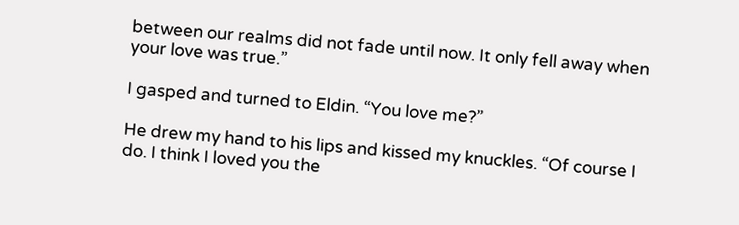between our realms did not fade until now. It only fell away when your love was true.”

I gasped and turned to Eldin. “You love me?”

He drew my hand to his lips and kissed my knuckles. “Of course I do. I think I loved you the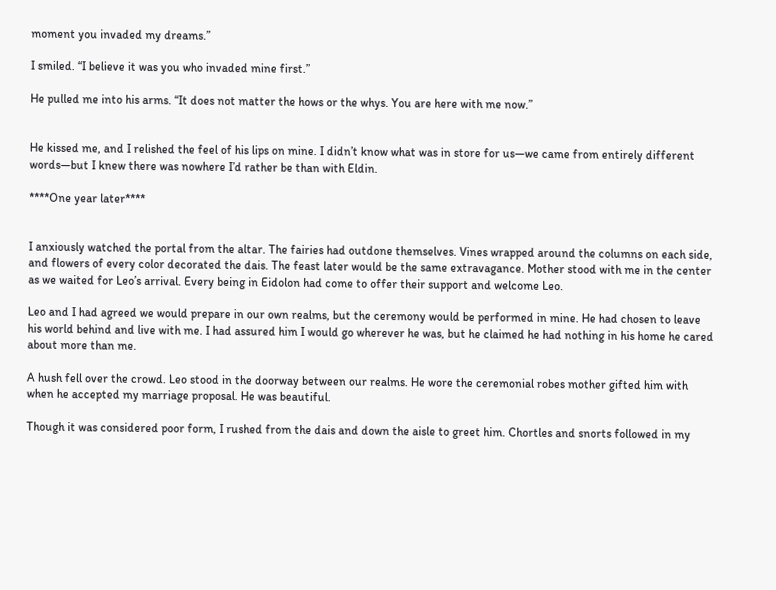moment you invaded my dreams.”

I smiled. “I believe it was you who invaded mine first.”

He pulled me into his arms. “It does not matter the hows or the whys. You are here with me now.”


He kissed me, and I relished the feel of his lips on mine. I didn’t know what was in store for us—we came from entirely different words—but I knew there was nowhere I’d rather be than with Eldin.

****One year later****


I anxiously watched the portal from the altar. The fairies had outdone themselves. Vines wrapped around the columns on each side, and flowers of every color decorated the dais. The feast later would be the same extravagance. Mother stood with me in the center as we waited for Leo’s arrival. Every being in Eidolon had come to offer their support and welcome Leo.

Leo and I had agreed we would prepare in our own realms, but the ceremony would be performed in mine. He had chosen to leave his world behind and live with me. I had assured him I would go wherever he was, but he claimed he had nothing in his home he cared about more than me.

A hush fell over the crowd. Leo stood in the doorway between our realms. He wore the ceremonial robes mother gifted him with when he accepted my marriage proposal. He was beautiful.

Though it was considered poor form, I rushed from the dais and down the aisle to greet him. Chortles and snorts followed in my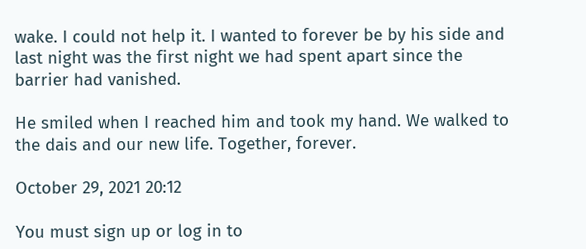wake. I could not help it. I wanted to forever be by his side and last night was the first night we had spent apart since the barrier had vanished.

He smiled when I reached him and took my hand. We walked to the dais and our new life. Together, forever.

October 29, 2021 20:12

You must sign up or log in to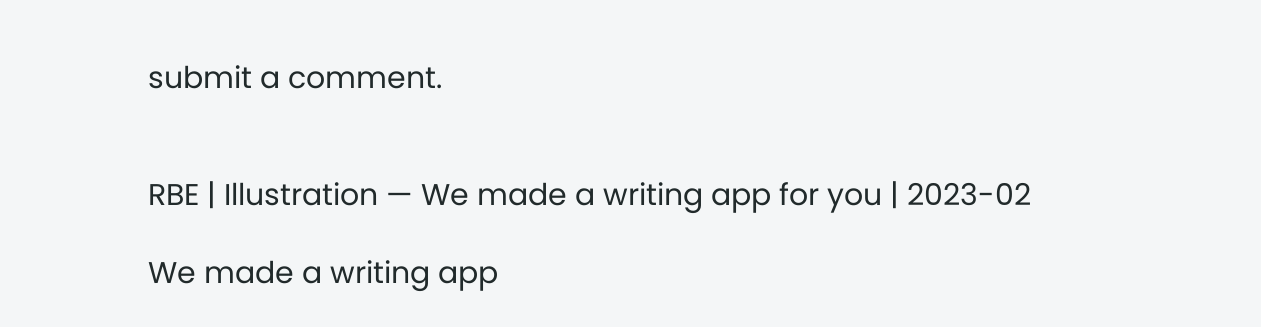submit a comment.


RBE | Illustration — We made a writing app for you | 2023-02

We made a writing app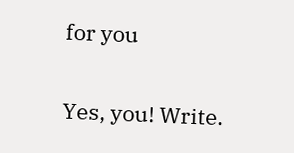for you

Yes, you! Write.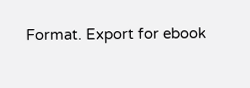Format. Export for ebook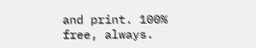and print. 100% free, always.